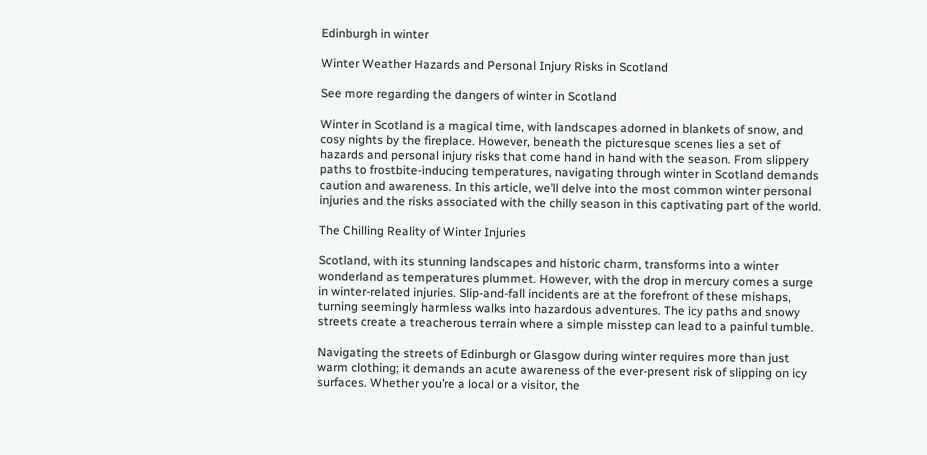Edinburgh in winter

Winter Weather Hazards and Personal Injury Risks in Scotland

See more regarding the dangers of winter in Scotland

Winter in Scotland is a magical time, with landscapes adorned in blankets of snow, and cosy nights by the fireplace. However, beneath the picturesque scenes lies a set of hazards and personal injury risks that come hand in hand with the season. From slippery paths to frostbite-inducing temperatures, navigating through winter in Scotland demands caution and awareness. In this article, we’ll delve into the most common winter personal injuries and the risks associated with the chilly season in this captivating part of the world.

The Chilling Reality of Winter Injuries

Scotland, with its stunning landscapes and historic charm, transforms into a winter wonderland as temperatures plummet. However, with the drop in mercury comes a surge in winter-related injuries. Slip-and-fall incidents are at the forefront of these mishaps, turning seemingly harmless walks into hazardous adventures. The icy paths and snowy streets create a treacherous terrain where a simple misstep can lead to a painful tumble.

Navigating the streets of Edinburgh or Glasgow during winter requires more than just warm clothing; it demands an acute awareness of the ever-present risk of slipping on icy surfaces. Whether you’re a local or a visitor, the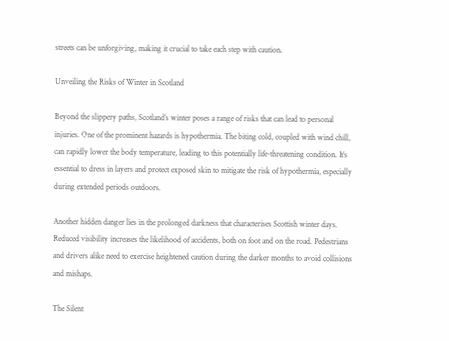streets can be unforgiving, making it crucial to take each step with caution.

Unveiling the Risks of Winter in Scotland

Beyond the slippery paths, Scotland’s winter poses a range of risks that can lead to personal injuries. One of the prominent hazards is hypothermia. The biting cold, coupled with wind chill, can rapidly lower the body temperature, leading to this potentially life-threatening condition. It’s essential to dress in layers and protect exposed skin to mitigate the risk of hypothermia, especially during extended periods outdoors.

Another hidden danger lies in the prolonged darkness that characterises Scottish winter days. Reduced visibility increases the likelihood of accidents, both on foot and on the road. Pedestrians and drivers alike need to exercise heightened caution during the darker months to avoid collisions and mishaps.

The Silent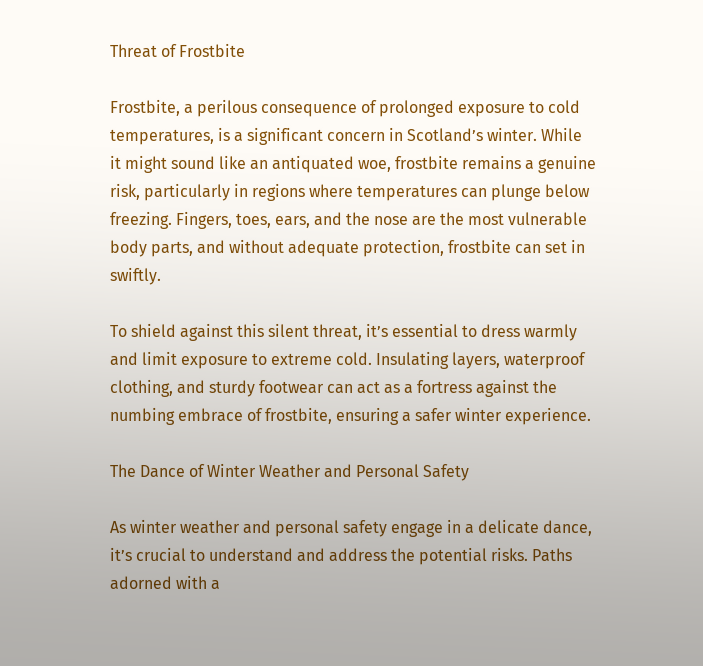Threat of Frostbite

Frostbite, a perilous consequence of prolonged exposure to cold temperatures, is a significant concern in Scotland’s winter. While it might sound like an antiquated woe, frostbite remains a genuine risk, particularly in regions where temperatures can plunge below freezing. Fingers, toes, ears, and the nose are the most vulnerable body parts, and without adequate protection, frostbite can set in swiftly.

To shield against this silent threat, it’s essential to dress warmly and limit exposure to extreme cold. Insulating layers, waterproof clothing, and sturdy footwear can act as a fortress against the numbing embrace of frostbite, ensuring a safer winter experience.

The Dance of Winter Weather and Personal Safety

As winter weather and personal safety engage in a delicate dance, it’s crucial to understand and address the potential risks. Paths adorned with a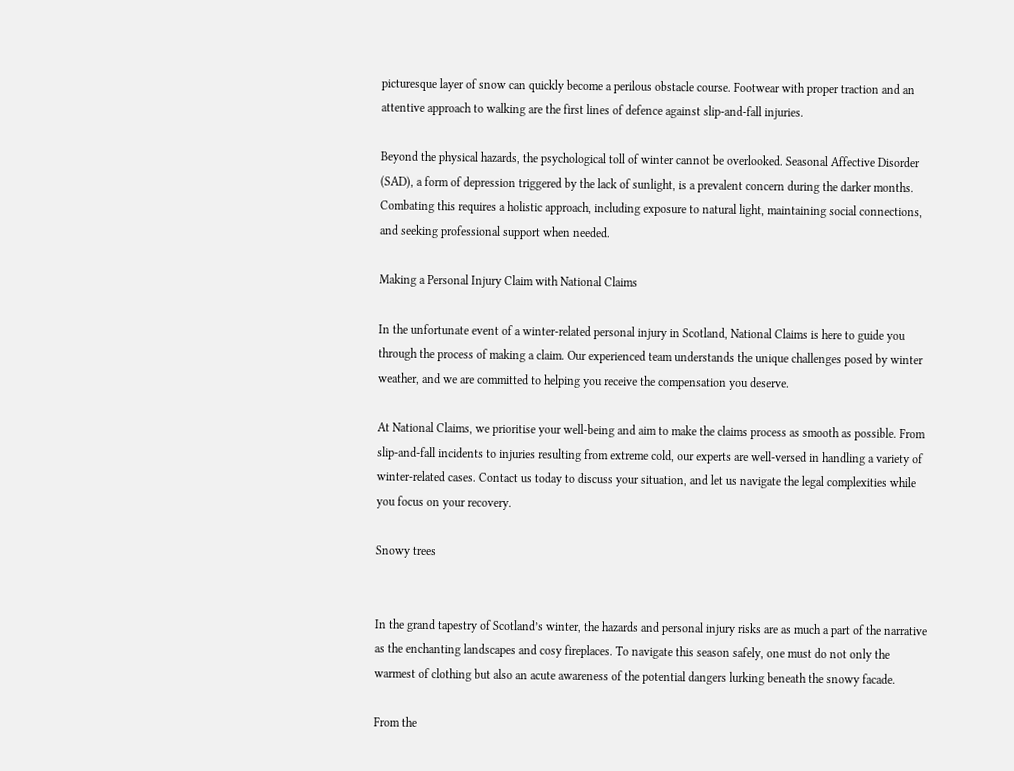picturesque layer of snow can quickly become a perilous obstacle course. Footwear with proper traction and an attentive approach to walking are the first lines of defence against slip-and-fall injuries.

Beyond the physical hazards, the psychological toll of winter cannot be overlooked. Seasonal Affective Disorder (SAD), a form of depression triggered by the lack of sunlight, is a prevalent concern during the darker months. Combating this requires a holistic approach, including exposure to natural light, maintaining social connections, and seeking professional support when needed.

Making a Personal Injury Claim with National Claims

In the unfortunate event of a winter-related personal injury in Scotland, National Claims is here to guide you through the process of making a claim. Our experienced team understands the unique challenges posed by winter weather, and we are committed to helping you receive the compensation you deserve.

At National Claims, we prioritise your well-being and aim to make the claims process as smooth as possible. From slip-and-fall incidents to injuries resulting from extreme cold, our experts are well-versed in handling a variety of winter-related cases. Contact us today to discuss your situation, and let us navigate the legal complexities while you focus on your recovery.

Snowy trees


In the grand tapestry of Scotland’s winter, the hazards and personal injury risks are as much a part of the narrative as the enchanting landscapes and cosy fireplaces. To navigate this season safely, one must do not only the warmest of clothing but also an acute awareness of the potential dangers lurking beneath the snowy facade.

From the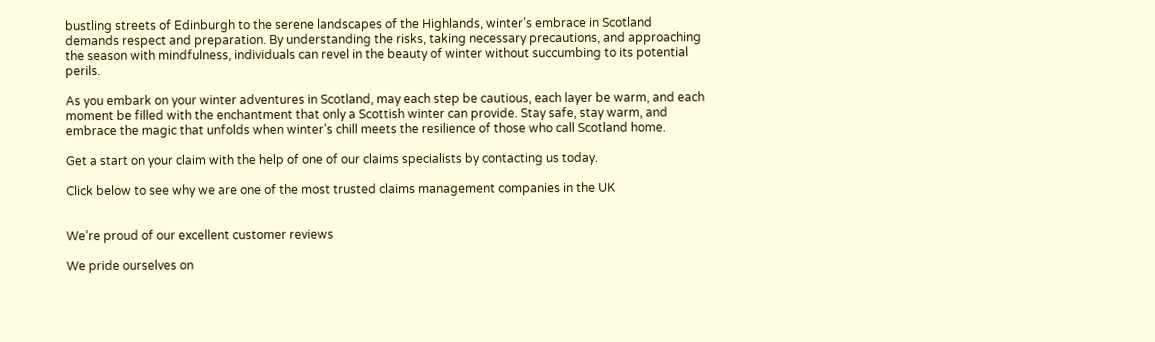bustling streets of Edinburgh to the serene landscapes of the Highlands, winter’s embrace in Scotland demands respect and preparation. By understanding the risks, taking necessary precautions, and approaching the season with mindfulness, individuals can revel in the beauty of winter without succumbing to its potential perils.

As you embark on your winter adventures in Scotland, may each step be cautious, each layer be warm, and each moment be filled with the enchantment that only a Scottish winter can provide. Stay safe, stay warm, and embrace the magic that unfolds when winter’s chill meets the resilience of those who call Scotland home.

Get a start on your claim with the help of one of our claims specialists by contacting us today.

Click below to see why we are one of the most trusted claims management companies in the UK


We’re proud of our excellent customer reviews

We pride ourselves on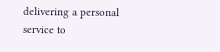delivering a personal service to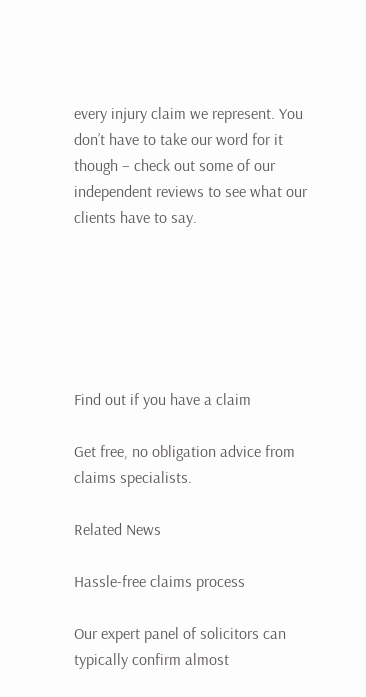every injury claim we represent. You don’t have to take our word for it though – check out some of our independent reviews to see what our clients have to say.






Find out if you have a claim

Get free, no obligation advice from claims specialists.

Related News

Hassle-free claims process

Our expert panel of solicitors can typically confirm almost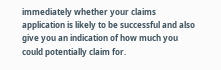immediately whether your claims application is likely to be successful and also give you an indication of how much you could potentially claim for.